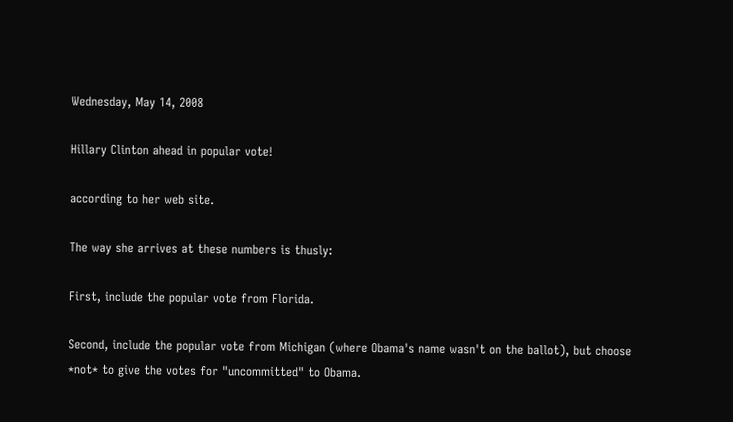Wednesday, May 14, 2008

Hillary Clinton ahead in popular vote!

according to her web site.

The way she arrives at these numbers is thusly:

First, include the popular vote from Florida.

Second, include the popular vote from Michigan (where Obama's name wasn't on the ballot), but choose *not* to give the votes for "uncommitted" to Obama.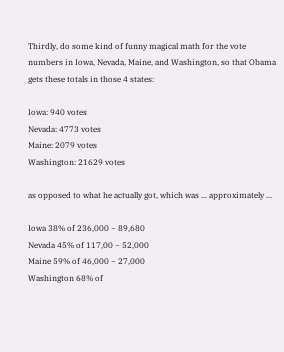Thirdly, do some kind of funny magical math for the vote numbers in Iowa, Nevada, Maine, and Washington, so that Obama gets these totals in those 4 states:

Iowa: 940 votes
Nevada: 4773 votes
Maine: 2079 votes
Washington: 21629 votes

as opposed to what he actually got, which was ... approximately ...

Iowa 38% of 236,000 ~ 89,680
Nevada 45% of 117,00 ~ 52,000
Maine 59% of 46,000 ~ 27,000
Washington 68% of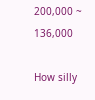200,000 ~ 136,000

How silly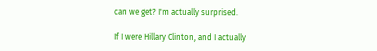can we get? I'm actually surprised.

If I were Hillary Clinton, and I actually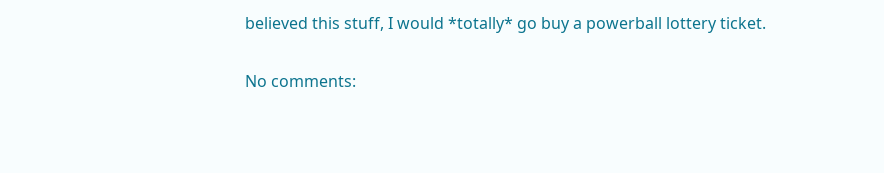believed this stuff, I would *totally* go buy a powerball lottery ticket.

No comments: